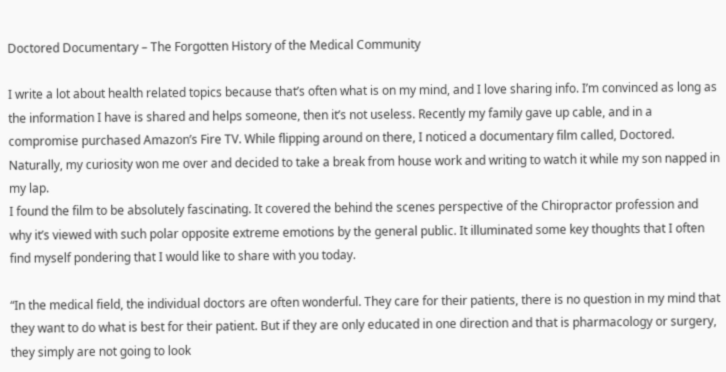Doctored Documentary – The Forgotten History of the Medical Community

I write a lot about health related topics because that’s often what is on my mind, and I love sharing info. I’m convinced as long as the information I have is shared and helps someone, then it’s not useless. Recently my family gave up cable, and in a compromise purchased Amazon’s Fire TV. While flipping around on there, I noticed a documentary film called, Doctored. Naturally, my curiosity won me over and decided to take a break from house work and writing to watch it while my son napped in my lap.
I found the film to be absolutely fascinating. It covered the behind the scenes perspective of the Chiropractor profession and why it’s viewed with such polar opposite extreme emotions by the general public. It illuminated some key thoughts that I often find myself pondering that I would like to share with you today.

“In the medical field, the individual doctors are often wonderful. They care for their patients, there is no question in my mind that they want to do what is best for their patient. But if they are only educated in one direction and that is pharmacology or surgery, they simply are not going to look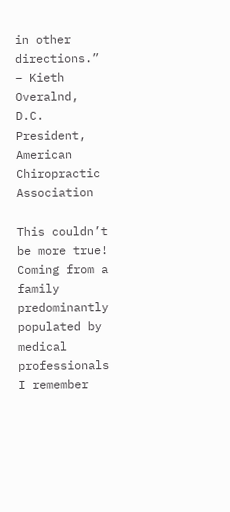in other directions.”
– Kieth Overalnd, D.C. President, American Chiropractic Association

This couldn’t be more true! Coming from a family predominantly populated by medical professionals I remember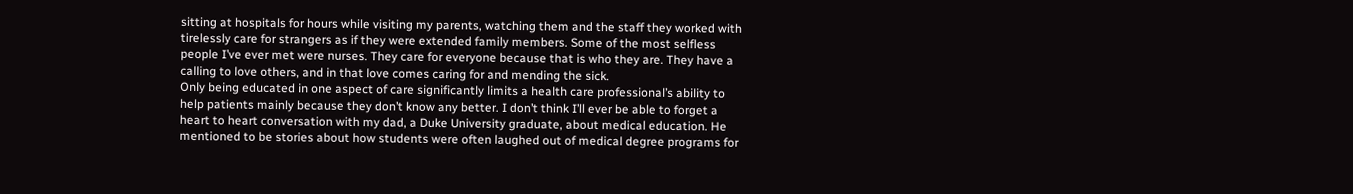sitting at hospitals for hours while visiting my parents, watching them and the staff they worked with tirelessly care for strangers as if they were extended family members. Some of the most selfless people I’ve ever met were nurses. They care for everyone because that is who they are. They have a calling to love others, and in that love comes caring for and mending the sick.
Only being educated in one aspect of care significantly limits a health care professional’s ability to help patients mainly because they don’t know any better. I don’t think I’ll ever be able to forget a heart to heart conversation with my dad, a Duke University graduate, about medical education. He mentioned to be stories about how students were often laughed out of medical degree programs for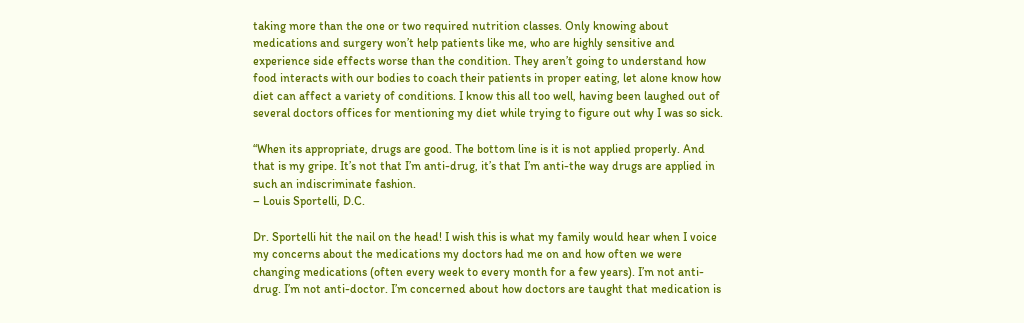taking more than the one or two required nutrition classes. Only knowing about medications and surgery won’t help patients like me, who are highly sensitive and experience side effects worse than the condition. They aren’t going to understand how food interacts with our bodies to coach their patients in proper eating, let alone know how diet can affect a variety of conditions. I know this all too well, having been laughed out of several doctors offices for mentioning my diet while trying to figure out why I was so sick.

“When its appropriate, drugs are good. The bottom line is it is not applied properly. And that is my gripe. It’s not that I’m anti-drug, it’s that I’m anti-the way drugs are applied in such an indiscriminate fashion.
– Louis Sportelli, D.C.

Dr. Sportelli hit the nail on the head! I wish this is what my family would hear when I voice my concerns about the medications my doctors had me on and how often we were changing medications (often every week to every month for a few years). I’m not anti-drug. I’m not anti-doctor. I’m concerned about how doctors are taught that medication is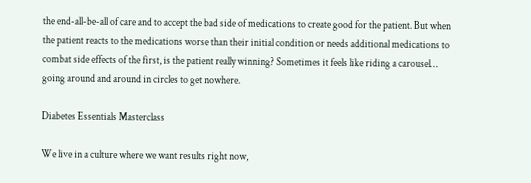the end-all-be-all of care and to accept the bad side of medications to create good for the patient. But when the patient reacts to the medications worse than their initial condition or needs additional medications to combat side effects of the first, is the patient really winning? Sometimes it feels like riding a carousel… going around and around in circles to get nowhere.

Diabetes Essentials Masterclass

We live in a culture where we want results right now,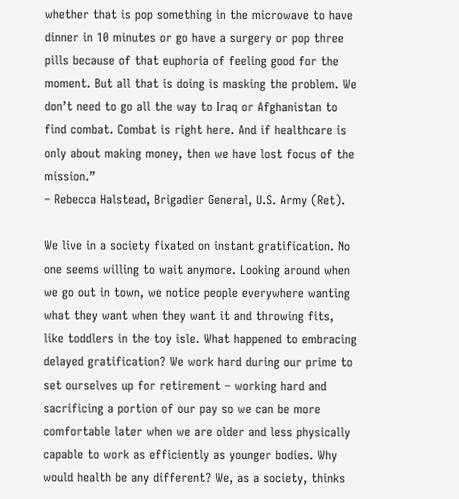whether that is pop something in the microwave to have dinner in 10 minutes or go have a surgery or pop three pills because of that euphoria of feeling good for the moment. But all that is doing is masking the problem. We don’t need to go all the way to Iraq or Afghanistan to find combat. Combat is right here. And if healthcare is only about making money, then we have lost focus of the mission.”
– Rebecca Halstead, Brigadier General, U.S. Army (Ret).

We live in a society fixated on instant gratification. No one seems willing to wait anymore. Looking around when we go out in town, we notice people everywhere wanting what they want when they want it and throwing fits, like toddlers in the toy isle. What happened to embracing delayed gratification? We work hard during our prime to set ourselves up for retirement – working hard and sacrificing a portion of our pay so we can be more comfortable later when we are older and less physically capable to work as efficiently as younger bodies. Why would health be any different? We, as a society, thinks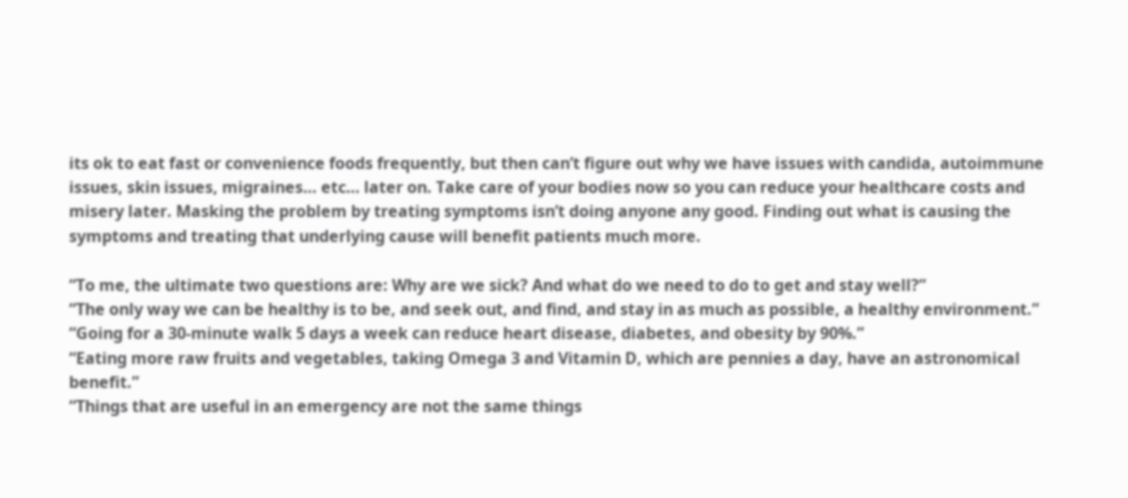its ok to eat fast or convenience foods frequently, but then can’t figure out why we have issues with candida, autoimmune issues, skin issues, migraines… etc… later on. Take care of your bodies now so you can reduce your healthcare costs and misery later. Masking the problem by treating symptoms isn’t doing anyone any good. Finding out what is causing the symptoms and treating that underlying cause will benefit patients much more.

“To me, the ultimate two questions are: Why are we sick? And what do we need to do to get and stay well?”
“The only way we can be healthy is to be, and seek out, and find, and stay in as much as possible, a healthy environment.”
“Going for a 30-minute walk 5 days a week can reduce heart disease, diabetes, and obesity by 90%.”
“Eating more raw fruits and vegetables, taking Omega 3 and Vitamin D, which are pennies a day, have an astronomical benefit.”
“Things that are useful in an emergency are not the same things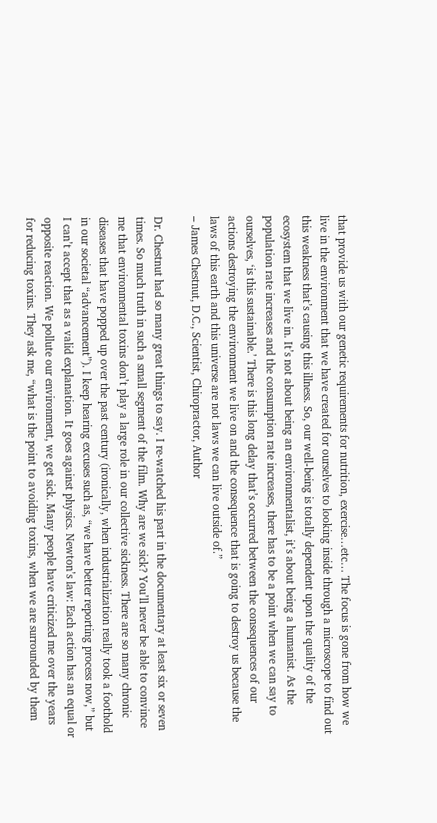that provide us with our genetic requirements for nutrition, exercise…etc… The focus is gone from how we live in the environment that we have created for ourselves to looking inside through a microscope to find out this weakness that’s causing this illness. So, our well-being is totally dependent upon the quality of the ecosystem that we live in. It’s not about being an environmentalist, it’s about being a humanist. As the population rate increases and the consumption rate increases, there has to be a point when we can say to ourselves, ‘is this sustainable.’ There is this long delay that’s occurred between the consequences of our actions destroying the environment we live on and the consequence that is going to destroy us because the laws of this earth and this universe are not laws we can live outside of.”
– James Chestnut, D.C., Scientist, Chiropractor, Author

Dr. Chestnut had so many great things to say. I re-watched his part in the documentary at least six or seven times. So much truth in such a small segment of the film. Why are we sick? You’ll never be able to convince me that environmental toxins don’t play a large role in our collective sickness. There are so many chronic diseases that have popped up over the past century (ironically, when industrialization really took a foothold in our societal “advancement”). I keep hearing excuses such as, “we have better reporting process now,” but I can’t accept that as a valid explanation. It goes against physics. Newton’s law: Each action has an equal or opposite reaction. We pollute our environment, we get sick. Many people have criticized me over the years for reducing toxins. They ask me, “what is the point to avoiding toxins, when we are surrounded by them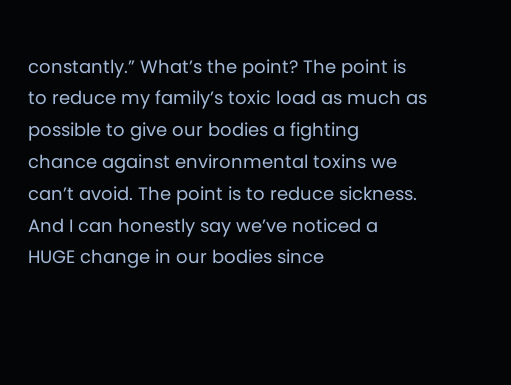constantly.” What’s the point? The point is to reduce my family’s toxic load as much as possible to give our bodies a fighting chance against environmental toxins we can’t avoid. The point is to reduce sickness. And I can honestly say we’ve noticed a HUGE change in our bodies since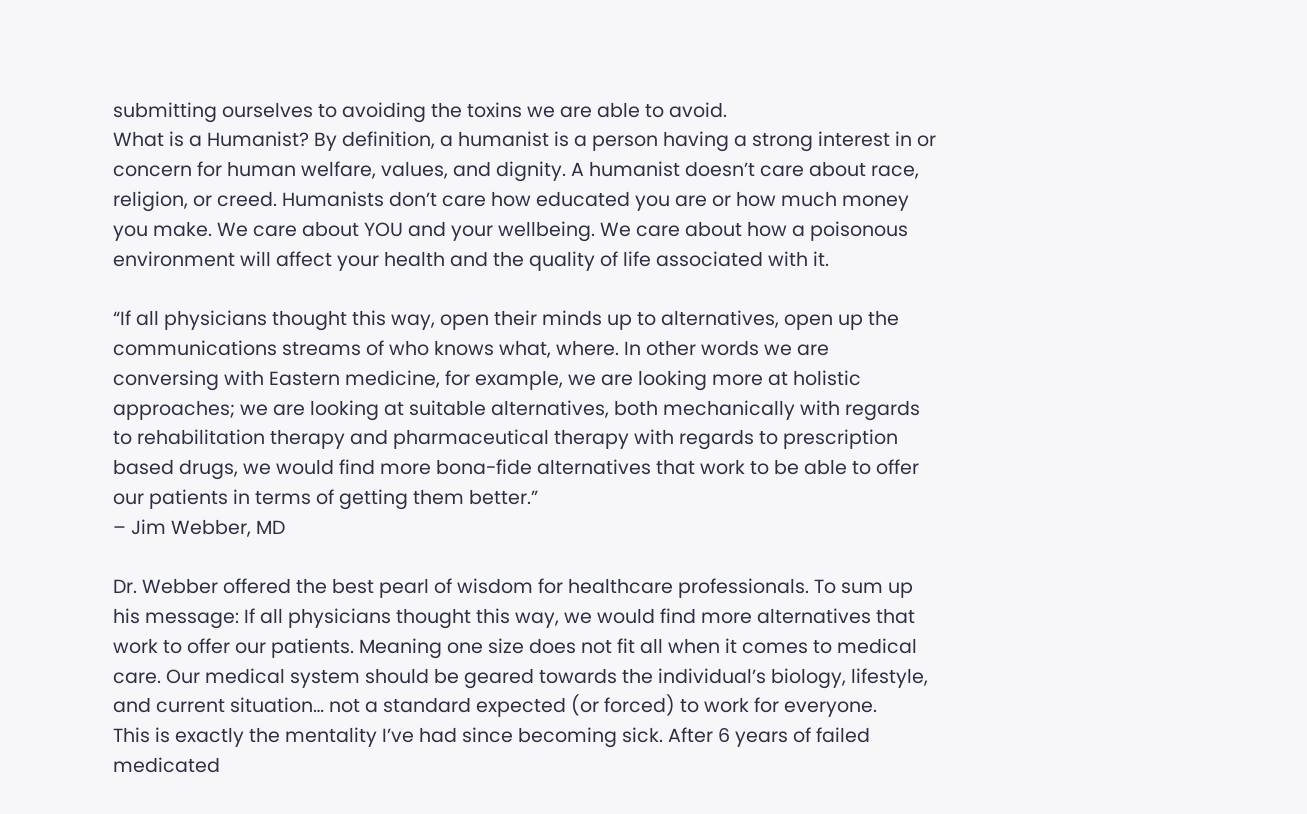submitting ourselves to avoiding the toxins we are able to avoid.
What is a Humanist? By definition, a humanist is a person having a strong interest in or concern for human welfare, values, and dignity. A humanist doesn’t care about race, religion, or creed. Humanists don’t care how educated you are or how much money you make. We care about YOU and your wellbeing. We care about how a poisonous environment will affect your health and the quality of life associated with it.

“If all physicians thought this way, open their minds up to alternatives, open up the communications streams of who knows what, where. In other words we are conversing with Eastern medicine, for example, we are looking more at holistic approaches; we are looking at suitable alternatives, both mechanically with regards to rehabilitation therapy and pharmaceutical therapy with regards to prescription based drugs, we would find more bona-fide alternatives that work to be able to offer our patients in terms of getting them better.”
– Jim Webber, MD

Dr. Webber offered the best pearl of wisdom for healthcare professionals. To sum up his message: If all physicians thought this way, we would find more alternatives that work to offer our patients. Meaning one size does not fit all when it comes to medical care. Our medical system should be geared towards the individual’s biology, lifestyle, and current situation… not a standard expected (or forced) to work for everyone.
This is exactly the mentality I’ve had since becoming sick. After 6 years of failed medicated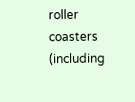roller coasters (including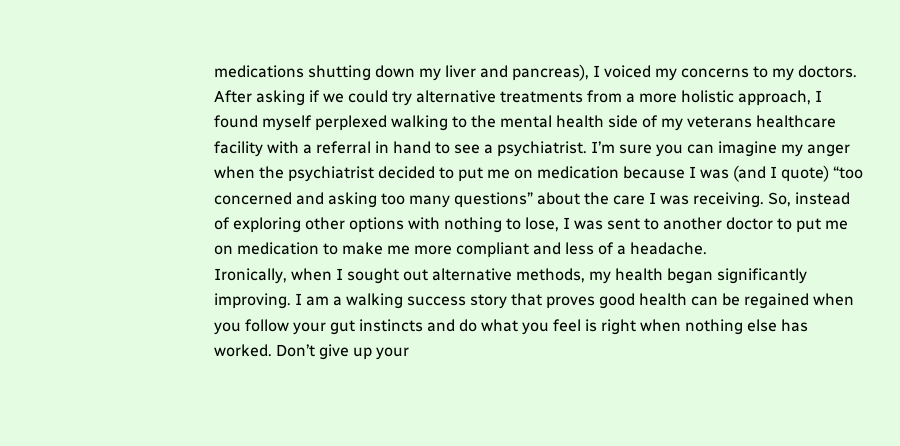medications shutting down my liver and pancreas), I voiced my concerns to my doctors. After asking if we could try alternative treatments from a more holistic approach, I found myself perplexed walking to the mental health side of my veterans healthcare facility with a referral in hand to see a psychiatrist. I’m sure you can imagine my anger when the psychiatrist decided to put me on medication because I was (and I quote) “too concerned and asking too many questions” about the care I was receiving. So, instead of exploring other options with nothing to lose, I was sent to another doctor to put me on medication to make me more compliant and less of a headache.
Ironically, when I sought out alternative methods, my health began significantly improving. I am a walking success story that proves good health can be regained when you follow your gut instincts and do what you feel is right when nothing else has worked. Don’t give up your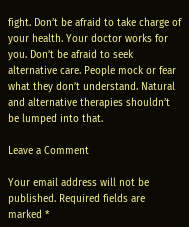fight. Don’t be afraid to take charge of your health. Your doctor works for you. Don’t be afraid to seek alternative care. People mock or fear what they don’t understand. Natural and alternative therapies shouldn’t be lumped into that.

Leave a Comment

Your email address will not be published. Required fields are marked *